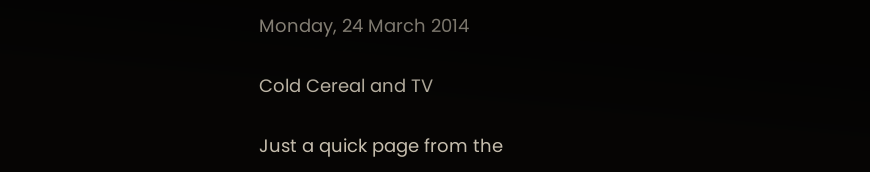Monday, 24 March 2014

Cold Cereal and TV

Just a quick page from the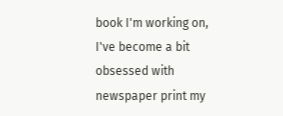book I'm working on, I've become a bit obsessed with newspaper print my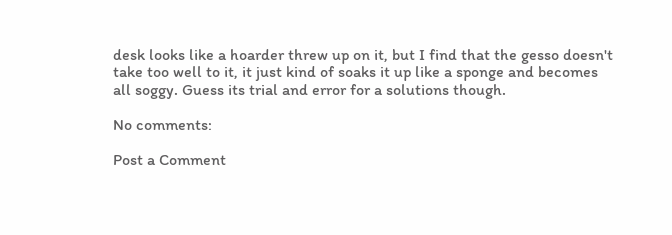desk looks like a hoarder threw up on it, but I find that the gesso doesn't take too well to it, it just kind of soaks it up like a sponge and becomes all soggy. Guess its trial and error for a solutions though.

No comments:

Post a Comment